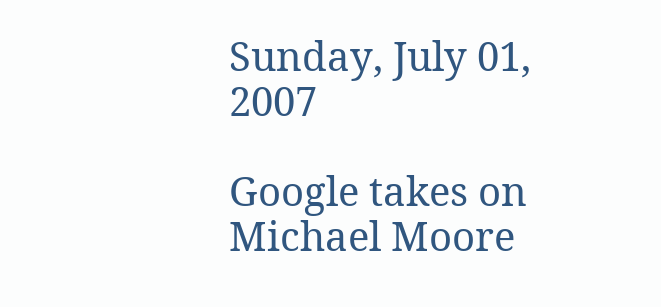Sunday, July 01, 2007

Google takes on Michael Moore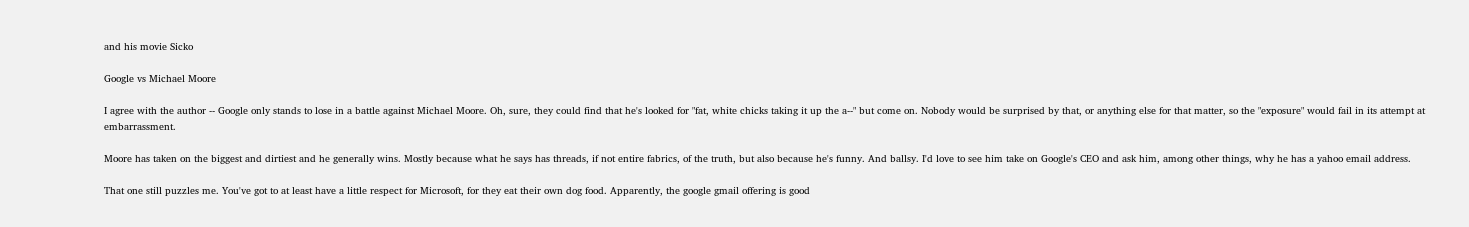and his movie Sicko

Google vs Michael Moore

I agree with the author -- Google only stands to lose in a battle against Michael Moore. Oh, sure, they could find that he's looked for "fat, white chicks taking it up the a--" but come on. Nobody would be surprised by that, or anything else for that matter, so the "exposure" would fail in its attempt at embarrassment.

Moore has taken on the biggest and dirtiest and he generally wins. Mostly because what he says has threads, if not entire fabrics, of the truth, but also because he's funny. And ballsy. I'd love to see him take on Google's CEO and ask him, among other things, why he has a yahoo email address.

That one still puzzles me. You've got to at least have a little respect for Microsoft, for they eat their own dog food. Apparently, the google gmail offering is good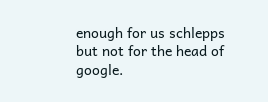enough for us schlepps but not for the head of google.